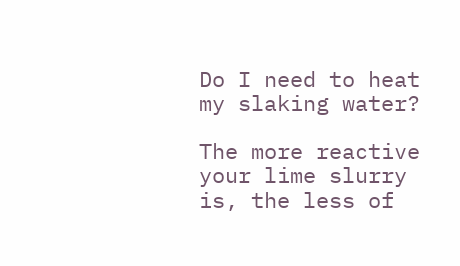Do I need to heat my slaking water?

The more reactive your lime slurry is, the less of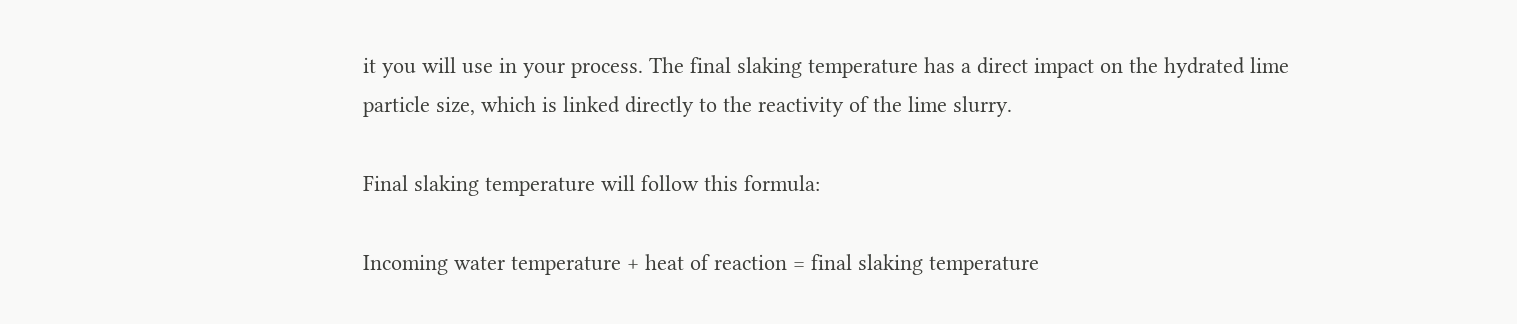it you will use in your process. The final slaking temperature has a direct impact on the hydrated lime particle size, which is linked directly to the reactivity of the lime slurry.

Final slaking temperature will follow this formula:

Incoming water temperature + heat of reaction = final slaking temperature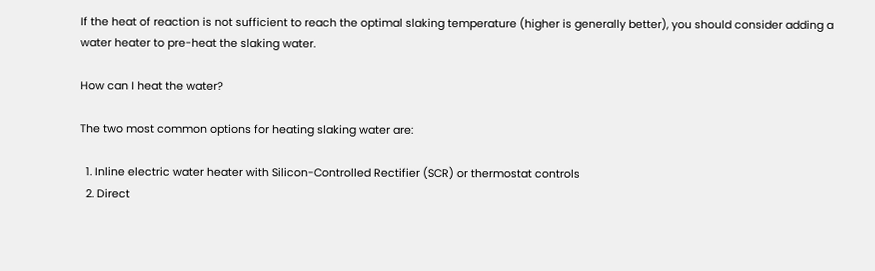If the heat of reaction is not sufficient to reach the optimal slaking temperature (higher is generally better), you should consider adding a water heater to pre-heat the slaking water.

How can I heat the water?

The two most common options for heating slaking water are:

  1. Inline electric water heater with Silicon-Controlled Rectifier (SCR) or thermostat controls
  2. Direct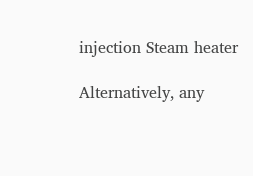injection Steam heater

Alternatively, any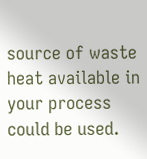source of waste heat available in your process could be used.